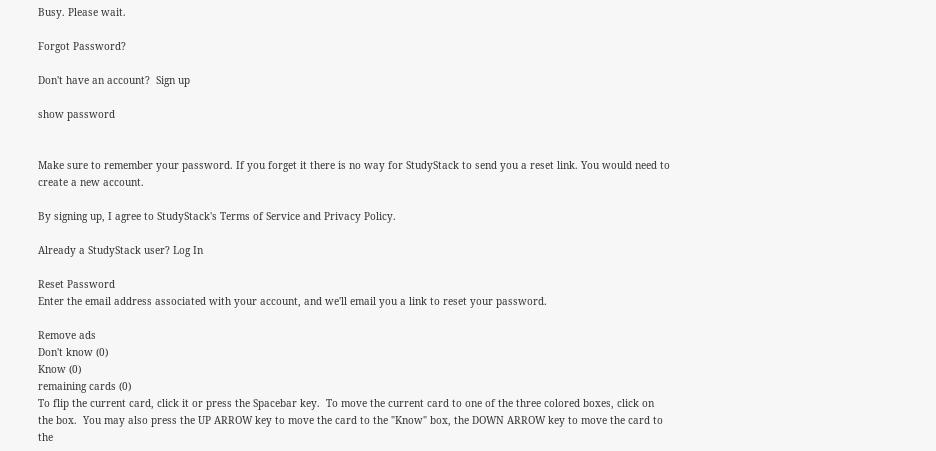Busy. Please wait.

Forgot Password?

Don't have an account?  Sign up

show password


Make sure to remember your password. If you forget it there is no way for StudyStack to send you a reset link. You would need to create a new account.

By signing up, I agree to StudyStack's Terms of Service and Privacy Policy.

Already a StudyStack user? Log In

Reset Password
Enter the email address associated with your account, and we'll email you a link to reset your password.

Remove ads
Don't know (0)
Know (0)
remaining cards (0)
To flip the current card, click it or press the Spacebar key.  To move the current card to one of the three colored boxes, click on the box.  You may also press the UP ARROW key to move the card to the "Know" box, the DOWN ARROW key to move the card to the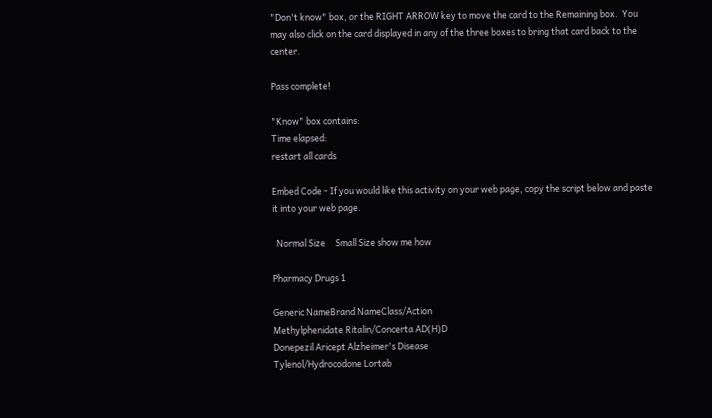"Don't know" box, or the RIGHT ARROW key to move the card to the Remaining box.  You may also click on the card displayed in any of the three boxes to bring that card back to the center.

Pass complete!

"Know" box contains:
Time elapsed:
restart all cards

Embed Code - If you would like this activity on your web page, copy the script below and paste it into your web page.

  Normal Size     Small Size show me how

Pharmacy Drugs 1

Generic NameBrand NameClass/Action
Methylphenidate Ritalin/Concerta AD(H)D
Donepezil Aricept Alzheimer's Disease
Tylenol/Hydrocodone Lortab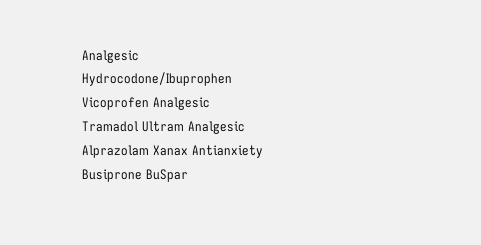Analgesic
Hydrocodone/Ibuprophen Vicoprofen Analgesic
Tramadol Ultram Analgesic
Alprazolam Xanax Antianxiety
Busiprone BuSpar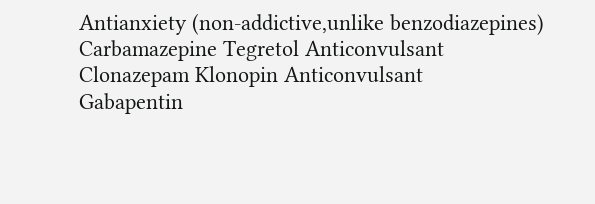Antianxiety (non-addictive,unlike benzodiazepines)
Carbamazepine Tegretol Anticonvulsant
Clonazepam Klonopin Anticonvulsant
Gabapentin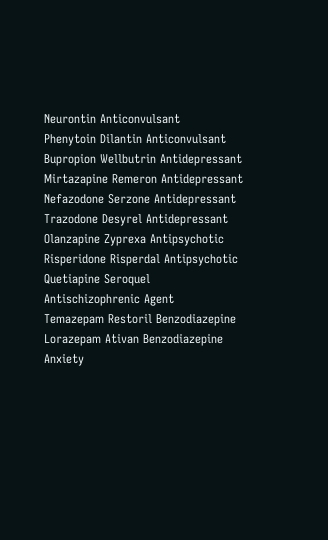Neurontin Anticonvulsant
Phenytoin Dilantin Anticonvulsant
Bupropion Wellbutrin Antidepressant
Mirtazapine Remeron Antidepressant
Nefazodone Serzone Antidepressant
Trazodone Desyrel Antidepressant
Olanzapine Zyprexa Antipsychotic
Risperidone Risperdal Antipsychotic
Quetiapine Seroquel Antischizophrenic Agent
Temazepam Restoril Benzodiazepine
Lorazepam Ativan Benzodiazepine Anxiety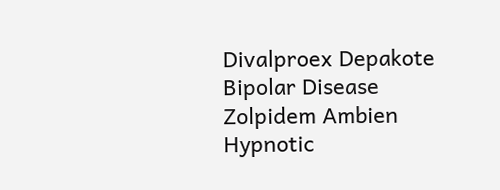Divalproex Depakote Bipolar Disease
Zolpidem Ambien Hypnotic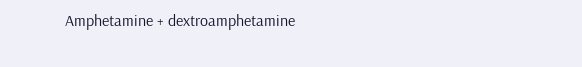Amphetamine + dextroamphetamine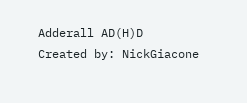Adderall AD(H)D
Created by: NickGiacone